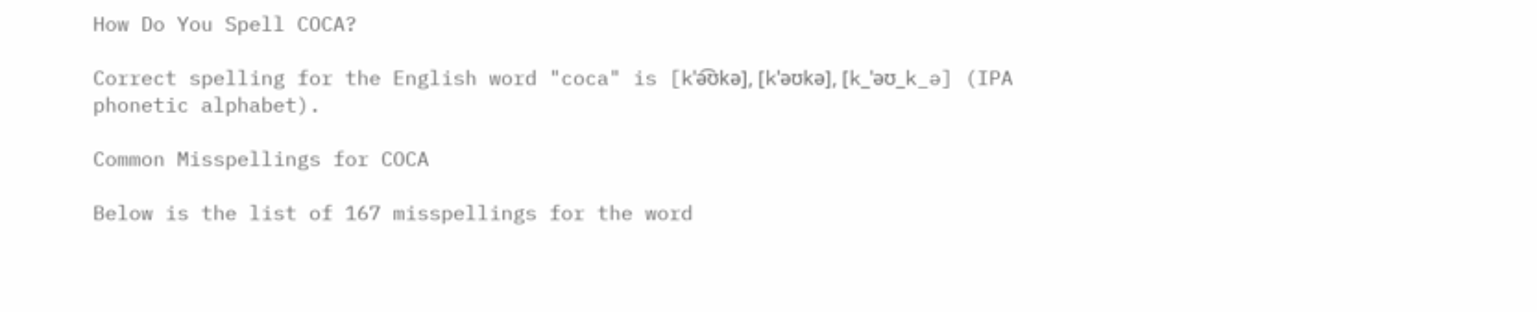How Do You Spell COCA?

Correct spelling for the English word "coca" is [kˈə͡ʊkə], [kˈəʊkə], [k_ˈəʊ_k_ə] (IPA phonetic alphabet).

Common Misspellings for COCA

Below is the list of 167 misspellings for the word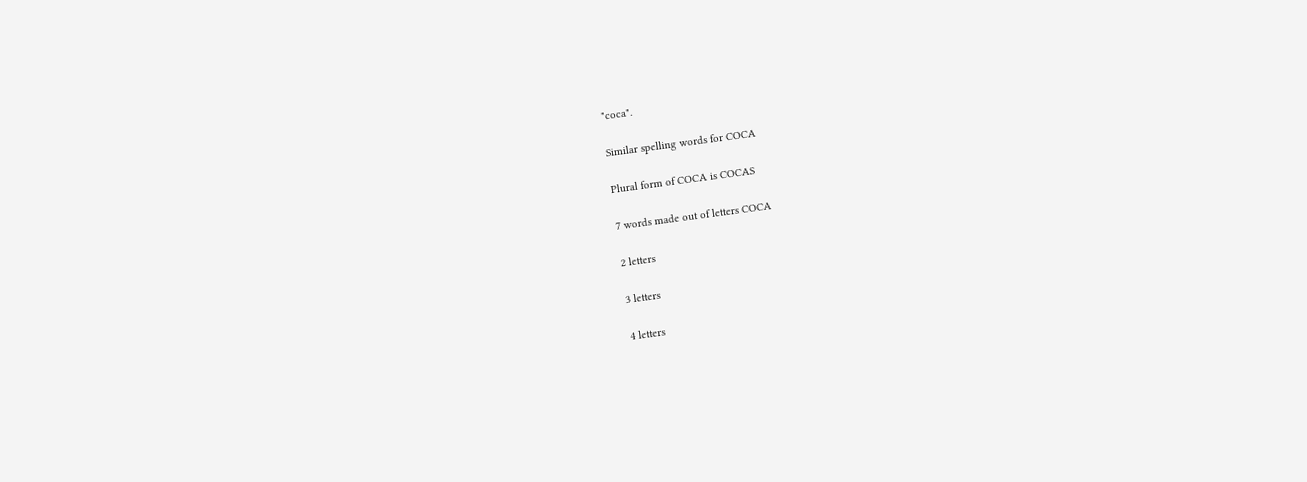"coca".

Similar spelling words for COCA

Plural form of COCA is COCAS

7 words made out of letters COCA

2 letters

3 letters

4 letters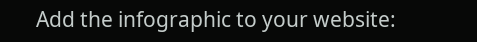Add the infographic to your website: